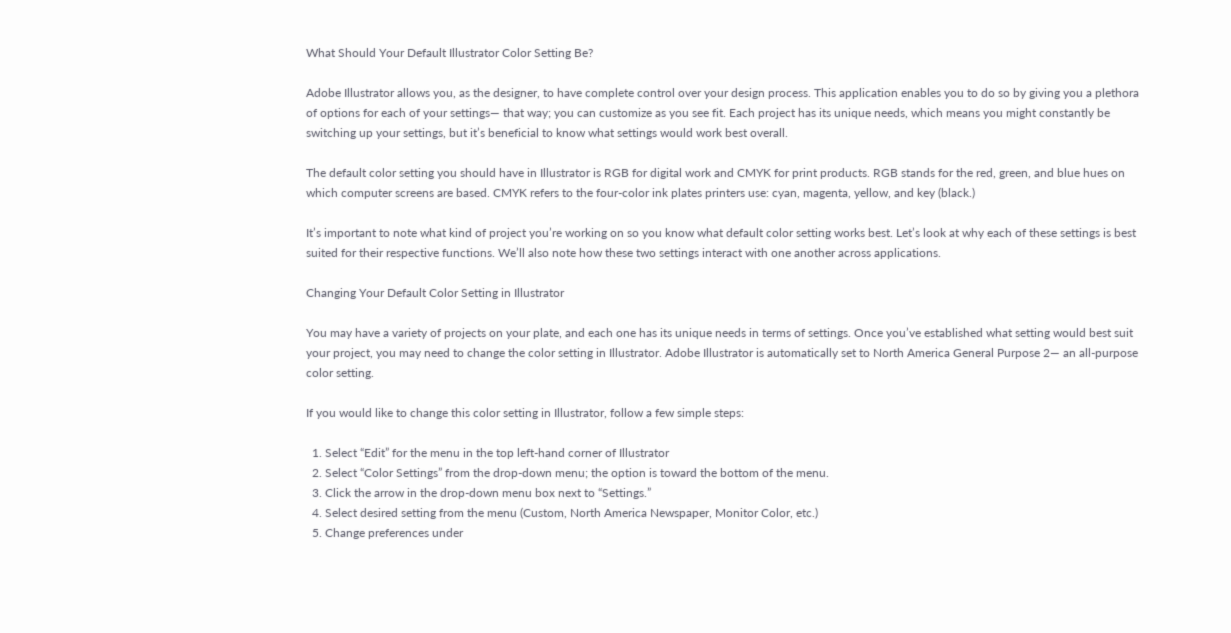What Should Your Default Illustrator Color Setting Be?

Adobe Illustrator allows you, as the designer, to have complete control over your design process. This application enables you to do so by giving you a plethora of options for each of your settings— that way; you can customize as you see fit. Each project has its unique needs, which means you might constantly be switching up your settings, but it’s beneficial to know what settings would work best overall.

The default color setting you should have in Illustrator is RGB for digital work and CMYK for print products. RGB stands for the red, green, and blue hues on which computer screens are based. CMYK refers to the four-color ink plates printers use: cyan, magenta, yellow, and key (black.)

It’s important to note what kind of project you’re working on so you know what default color setting works best. Let’s look at why each of these settings is best suited for their respective functions. We’ll also note how these two settings interact with one another across applications.

Changing Your Default Color Setting in Illustrator

You may have a variety of projects on your plate, and each one has its unique needs in terms of settings. Once you’ve established what setting would best suit your project, you may need to change the color setting in Illustrator. Adobe Illustrator is automatically set to North America General Purpose 2— an all-purpose color setting.

If you would like to change this color setting in Illustrator, follow a few simple steps:

  1. Select “Edit” for the menu in the top left-hand corner of Illustrator
  2. Select “Color Settings” from the drop-down menu; the option is toward the bottom of the menu.
  3. Click the arrow in the drop-down menu box next to “Settings.”
  4. Select desired setting from the menu (Custom, North America Newspaper, Monitor Color, etc.)
  5. Change preferences under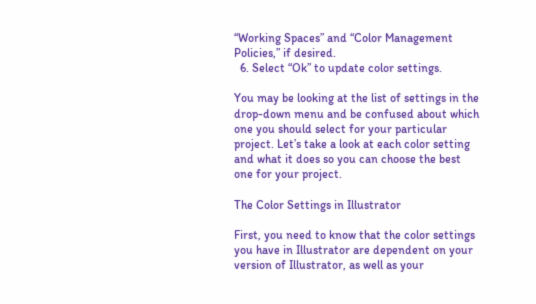“Working Spaces” and “Color Management Policies,” if desired.
  6. Select “Ok” to update color settings.

You may be looking at the list of settings in the drop-down menu and be confused about which one you should select for your particular project. Let’s take a look at each color setting and what it does so you can choose the best one for your project.

The Color Settings in Illustrator

First, you need to know that the color settings you have in Illustrator are dependent on your version of Illustrator, as well as your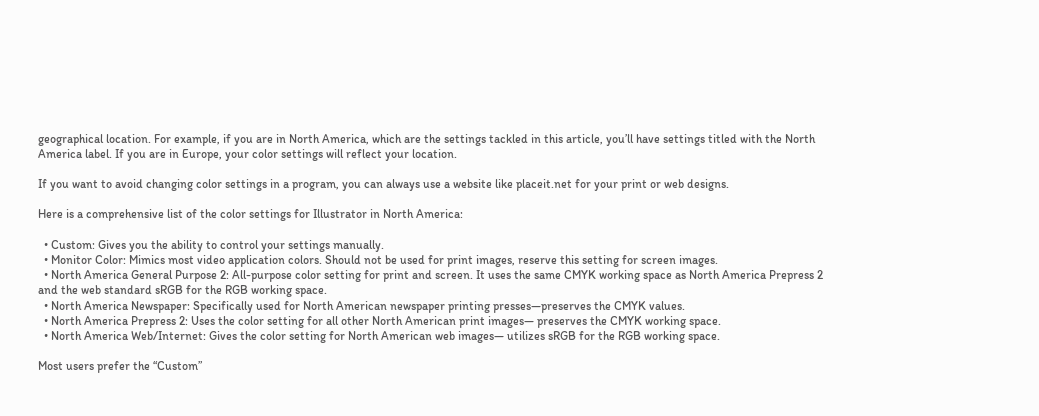geographical location. For example, if you are in North America, which are the settings tackled in this article, you’ll have settings titled with the North America label. If you are in Europe, your color settings will reflect your location.

If you want to avoid changing color settings in a program, you can always use a website like placeit.net for your print or web designs.

Here is a comprehensive list of the color settings for Illustrator in North America:

  • Custom: Gives you the ability to control your settings manually.
  • Monitor Color: Mimics most video application colors. Should not be used for print images, reserve this setting for screen images.
  • North America General Purpose 2: All-purpose color setting for print and screen. It uses the same CMYK working space as North America Prepress 2 and the web standard sRGB for the RGB working space.
  • North America Newspaper: Specifically used for North American newspaper printing presses—preserves the CMYK values.
  • North America Prepress 2: Uses the color setting for all other North American print images— preserves the CMYK working space.
  • North America Web/Internet: Gives the color setting for North American web images— utilizes sRGB for the RGB working space.

Most users prefer the “Custom”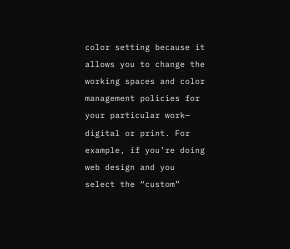color setting because it allows you to change the working spaces and color management policies for your particular work— digital or print. For example, if you’re doing web design and you select the “custom”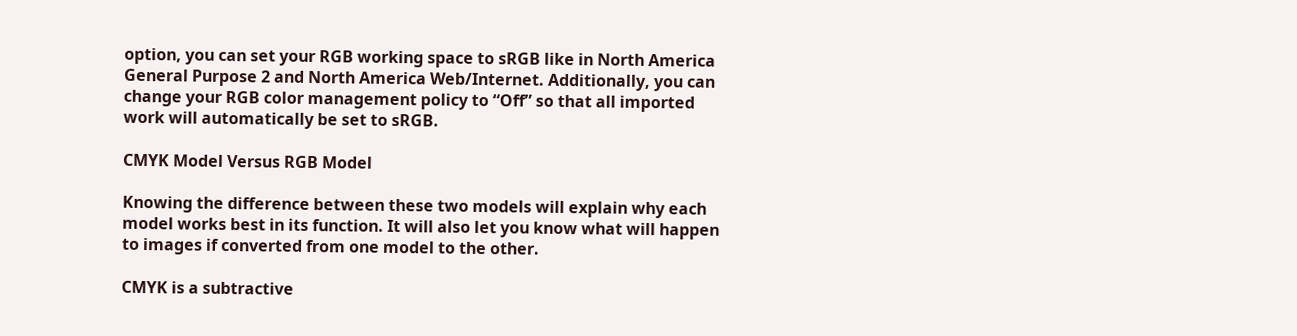option, you can set your RGB working space to sRGB like in North America General Purpose 2 and North America Web/Internet. Additionally, you can change your RGB color management policy to “Off” so that all imported work will automatically be set to sRGB.

CMYK Model Versus RGB Model

Knowing the difference between these two models will explain why each model works best in its function. It will also let you know what will happen to images if converted from one model to the other.

CMYK is a subtractive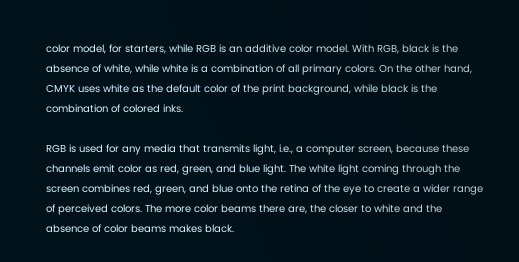color model, for starters, while RGB is an additive color model. With RGB, black is the absence of white, while white is a combination of all primary colors. On the other hand, CMYK uses white as the default color of the print background, while black is the combination of colored inks.

RGB is used for any media that transmits light, i.e., a computer screen, because these channels emit color as red, green, and blue light. The white light coming through the screen combines red, green, and blue onto the retina of the eye to create a wider range of perceived colors. The more color beams there are, the closer to white and the absence of color beams makes black.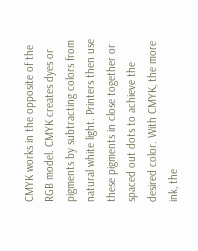CMYK works in the opposite of the RGB model. CMYK creates dyes or pigments by subtracting colors from natural white light. Printers then use these pigments in close together or spaced out dots to achieve the desired color. With CMYK, the more ink, the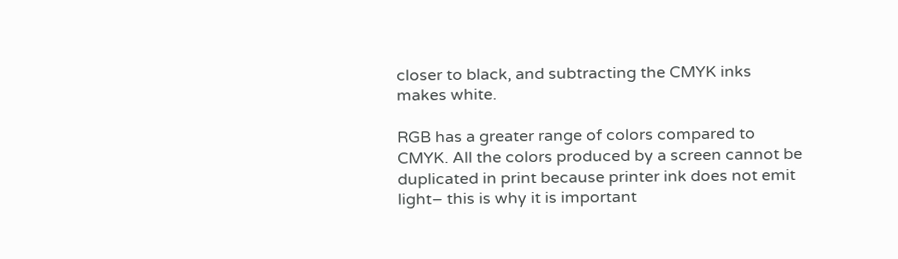closer to black, and subtracting the CMYK inks makes white.

RGB has a greater range of colors compared to CMYK. All the colors produced by a screen cannot be duplicated in print because printer ink does not emit light– this is why it is important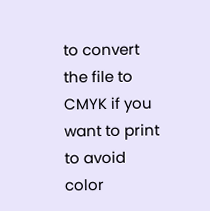to convert the file to CMYK if you want to print to avoid color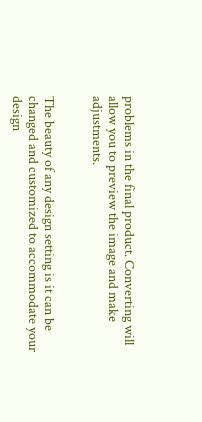problems in the final product. Converting will allow you to preview the image and make adjustments.


The beauty of any design setting is it can be changed and customized to accommodate your design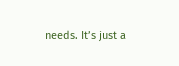needs. It’s just a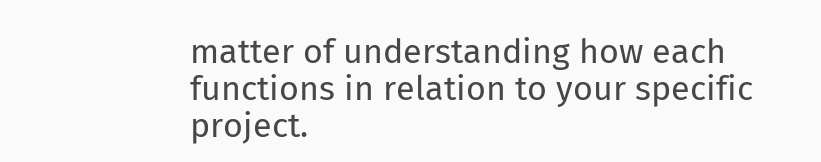matter of understanding how each functions in relation to your specific project.